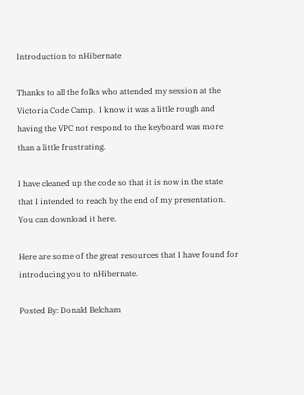Introduction to nHibernate

Thanks to all the folks who attended my session at the Victoria Code Camp.  I know it was a little rough and having the VPC not respond to the keyboard was more than a little frustrating.

I have cleaned up the code so that it is now in the state that I intended to reach by the end of my presentation.  You can download it here.

Here are some of the great resources that I have found for introducing you to nHibernate.

Posted By: Donald Belcham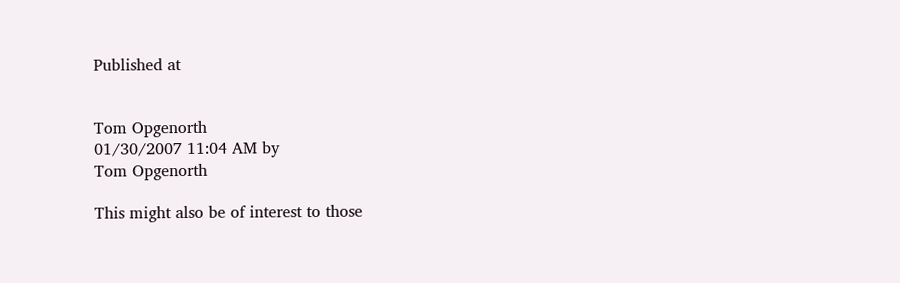Published at


Tom Opgenorth
01/30/2007 11:04 AM by
Tom Opgenorth

This might also be of interest to those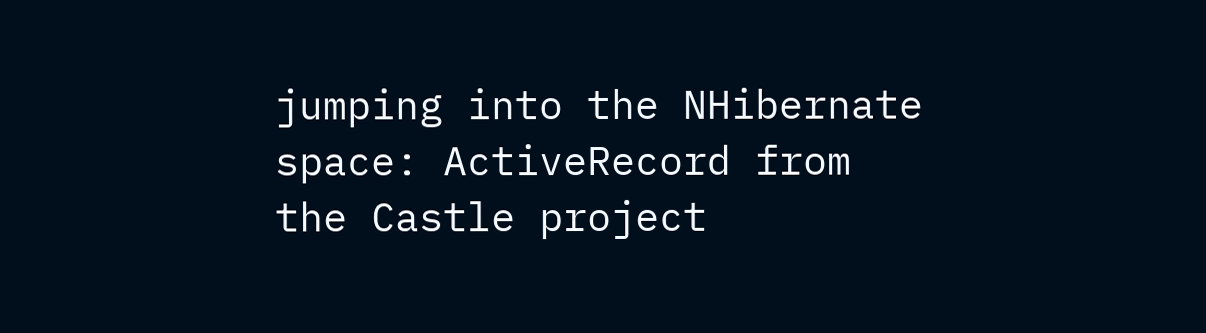jumping into the NHibernate space: ActiveRecord from the Castle project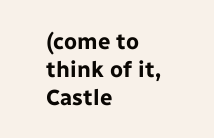(come to think of it, Castle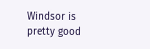Windsor is pretty good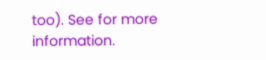too). See for more information.